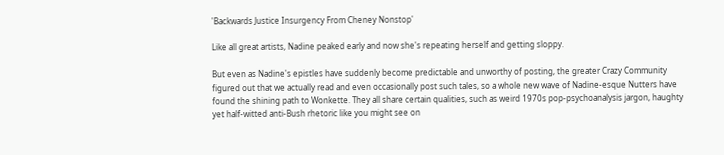'Backwards Justice Insurgency From Cheney Nonstop'

Like all great artists, Nadine peaked early and now she's repeating herself and getting sloppy.

But even as Nadine's epistles have suddenly become predictable and unworthy of posting, the greater Crazy Community figured out that we actually read and even occasionally post such tales, so a whole new wave of Nadine-esque Nutters have found the shining path to Wonkette. They all share certain qualities, such as weird 1970s pop-psychoanalysis jargon, haughty yet half-witted anti-Bush rhetoric like you might see on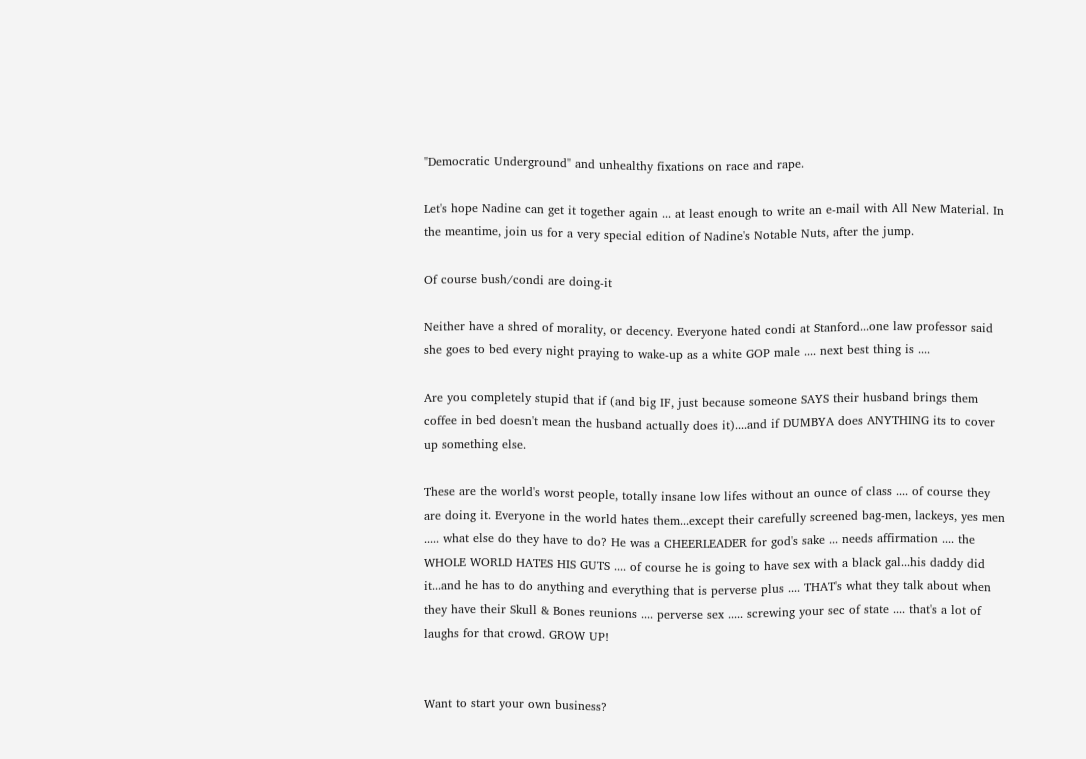"Democratic Underground" and unhealthy fixations on race and rape.

Let's hope Nadine can get it together again ... at least enough to write an e-mail with All New Material. In the meantime, join us for a very special edition of Nadine's Notable Nuts, after the jump.

Of course bush/condi are doing-it

Neither have a shred of morality, or decency. Everyone hated condi at Stanford...one law professor said she goes to bed every night praying to wake-up as a white GOP male .... next best thing is ....

Are you completely stupid that if (and big IF, just because someone SAYS their husband brings them coffee in bed doesn't mean the husband actually does it)....and if DUMBYA does ANYTHING its to cover up something else.

These are the world's worst people, totally insane low lifes without an ounce of class .... of course they are doing it. Everyone in the world hates them...except their carefully screened bag-men, lackeys, yes men ..... what else do they have to do? He was a CHEERLEADER for god's sake ... needs affirmation .... the WHOLE WORLD HATES HIS GUTS .... of course he is going to have sex with a black gal...his daddy did it...and he has to do anything and everything that is perverse plus .... THAT's what they talk about when they have their Skull & Bones reunions .... perverse sex ..... screwing your sec of state .... that's a lot of laughs for that crowd. GROW UP!


Want to start your own business?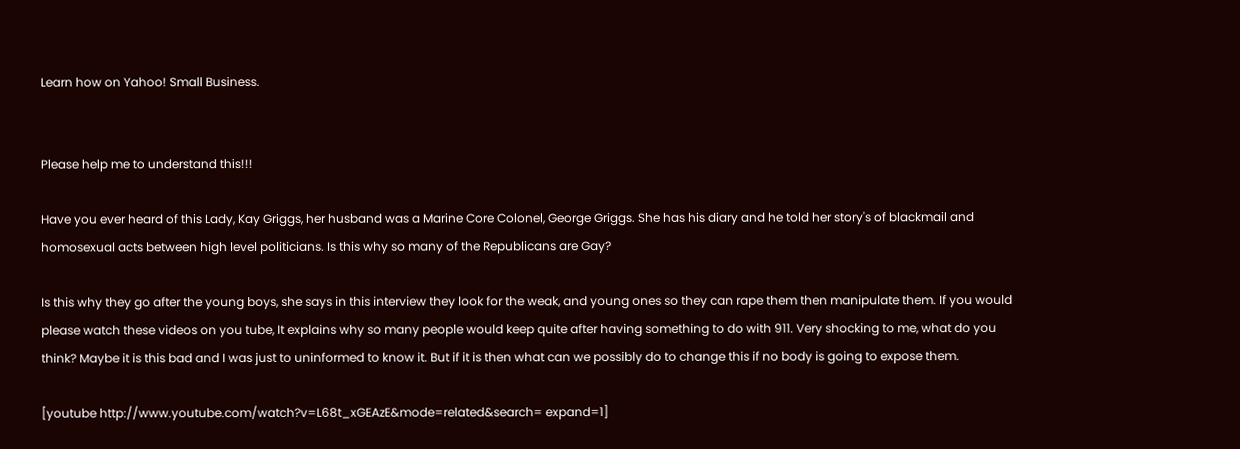Learn how on Yahoo! Small Business.


Please help me to understand this!!!

Have you ever heard of this Lady, Kay Griggs, her husband was a Marine Core Colonel, George Griggs. She has his diary and he told her story's of blackmail and homosexual acts between high level politicians. Is this why so many of the Republicans are Gay?

Is this why they go after the young boys, she says in this interview they look for the weak, and young ones so they can rape them then manipulate them. If you would please watch these videos on you tube, It explains why so many people would keep quite after having something to do with 911. Very shocking to me, what do you think? Maybe it is this bad and I was just to uninformed to know it. But if it is then what can we possibly do to change this if no body is going to expose them.

[youtube http://www.youtube.com/watch?v=L68t_xGEAzE&mode=related&search= expand=1]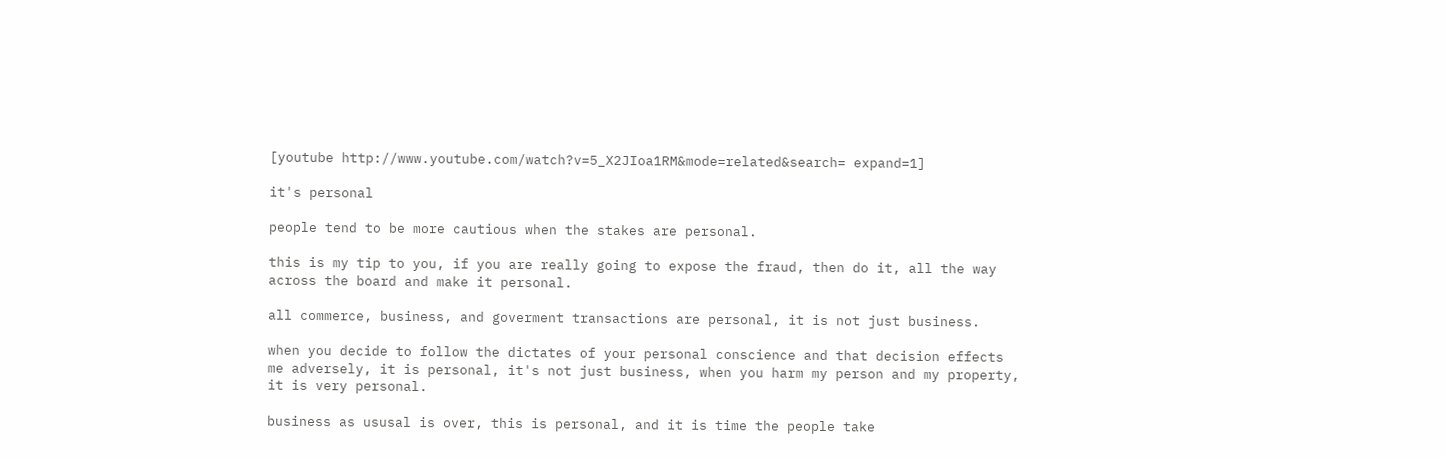[youtube http://www.youtube.com/watch?v=5_X2JIoa1RM&mode=related&search= expand=1]

it's personal

people tend to be more cautious when the stakes are personal.

this is my tip to you, if you are really going to expose the fraud, then do it, all the way across the board and make it personal.

all commerce, business, and goverment transactions are personal, it is not just business.

when you decide to follow the dictates of your personal conscience and that decision effects me adversely, it is personal, it's not just business, when you harm my person and my property, it is very personal.

business as ususal is over, this is personal, and it is time the people take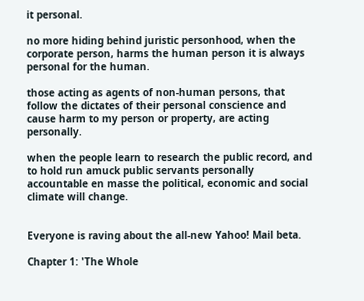it personal.

no more hiding behind juristic personhood, when the corporate person, harms the human person it is always personal for the human.

those acting as agents of non-human persons, that follow the dictates of their personal conscience and cause harm to my person or property, are acting personally.

when the people learn to research the public record, and to hold run amuck public servants personally accountable en masse the political, economic and social climate will change.


Everyone is raving about the all-new Yahoo! Mail beta.

Chapter 1: 'The Whole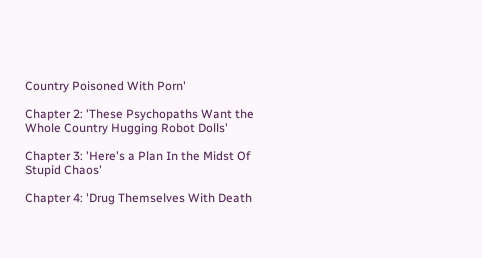Country Poisoned With Porn'

Chapter 2: 'These Psychopaths Want the Whole Country Hugging Robot Dolls'

Chapter 3: 'Here's a Plan In the Midst Of Stupid Chaos'

Chapter 4: 'Drug Themselves With Death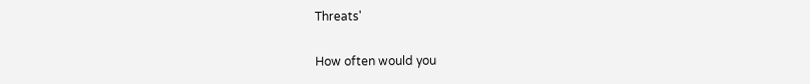Threats'


How often would you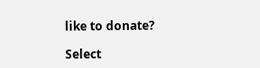like to donate?

Select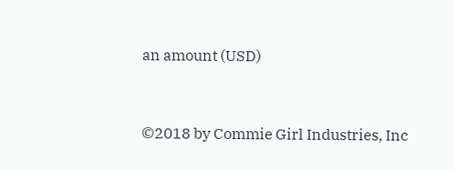an amount (USD)


©2018 by Commie Girl Industries, Inc